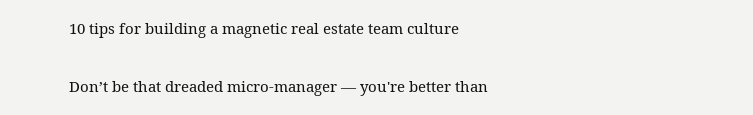10 tips for building a magnetic real estate team culture

Don’t be that dreaded micro-manager — you're better than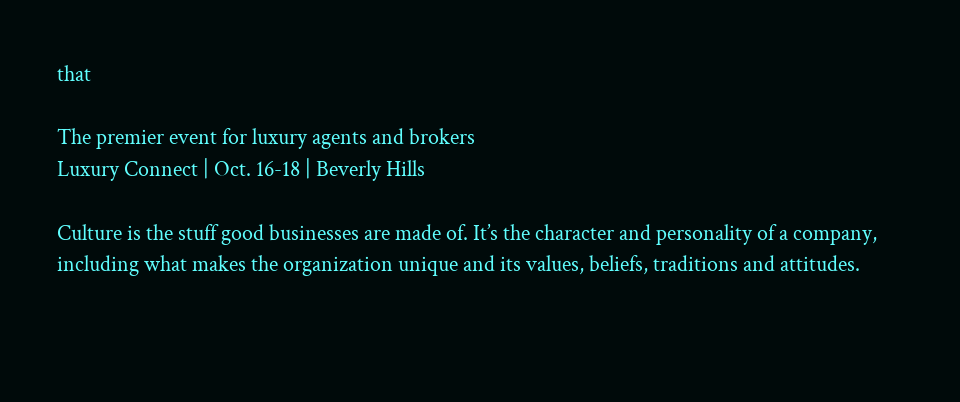that

The premier event for luxury agents and brokers
Luxury Connect | Oct. 16-18 | Beverly Hills

Culture is the stuff good businesses are made of. It’s the character and personality of a company, including what makes the organization unique and its values, beliefs, traditions and attitudes.